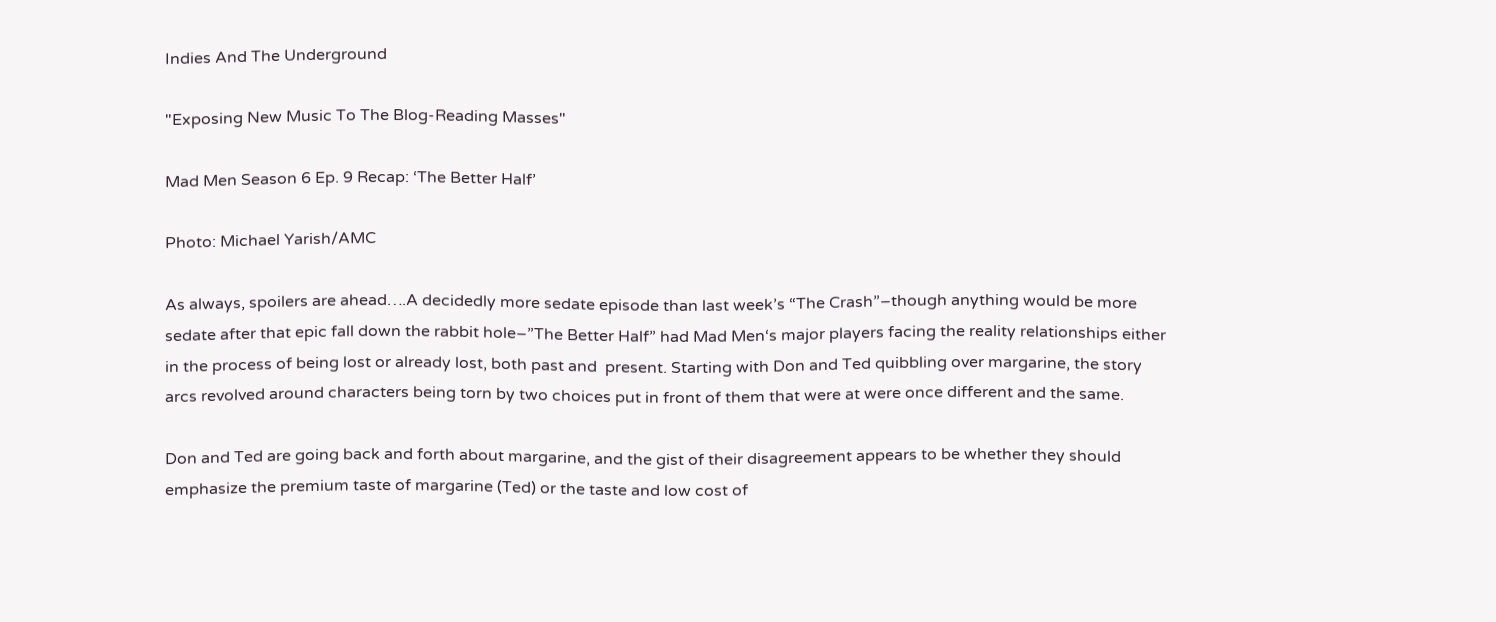Indies And The Underground

"Exposing New Music To The Blog-Reading Masses"

Mad Men Season 6 Ep. 9 Recap: ‘The Better Half’

Photo: Michael Yarish/AMC

As always, spoilers are ahead….A decidedly more sedate episode than last week’s “The Crash”–though anything would be more sedate after that epic fall down the rabbit hole–”The Better Half” had Mad Men‘s major players facing the reality relationships either in the process of being lost or already lost, both past and  present. Starting with Don and Ted quibbling over margarine, the story arcs revolved around characters being torn by two choices put in front of them that were at were once different and the same.

Don and Ted are going back and forth about margarine, and the gist of their disagreement appears to be whether they should emphasize the premium taste of margarine (Ted) or the taste and low cost of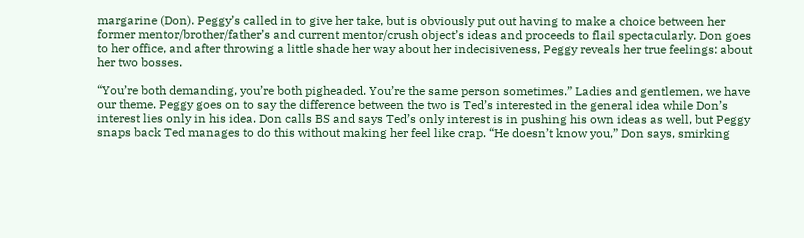margarine (Don). Peggy’s called in to give her take, but is obviously put out having to make a choice between her former mentor/brother/father’s and current mentor/crush object’s ideas and proceeds to flail spectacularly. Don goes to her office, and after throwing a little shade her way about her indecisiveness, Peggy reveals her true feelings: about her two bosses.

“You’re both demanding, you’re both pigheaded. You’re the same person sometimes.” Ladies and gentlemen, we have our theme. Peggy goes on to say the difference between the two is Ted’s interested in the general idea while Don’s interest lies only in his idea. Don calls BS and says Ted’s only interest is in pushing his own ideas as well, but Peggy snaps back Ted manages to do this without making her feel like crap. “He doesn’t know you,” Don says, smirking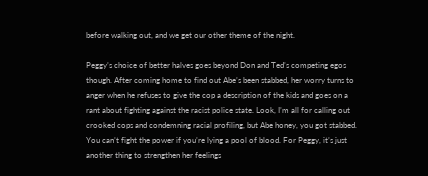before walking out, and we get our other theme of the night.

Peggy’s choice of better halves goes beyond Don and Ted’s competing egos though. After coming home to find out Abe’s been stabbed, her worry turns to anger when he refuses to give the cop a description of the kids and goes on a rant about fighting against the racist police state. Look, I’m all for calling out crooked cops and condemning racial profiling, but Abe honey, you got stabbed. You can’t fight the power if you’re lying a pool of blood. For Peggy, it’s just another thing to strengthen her feelings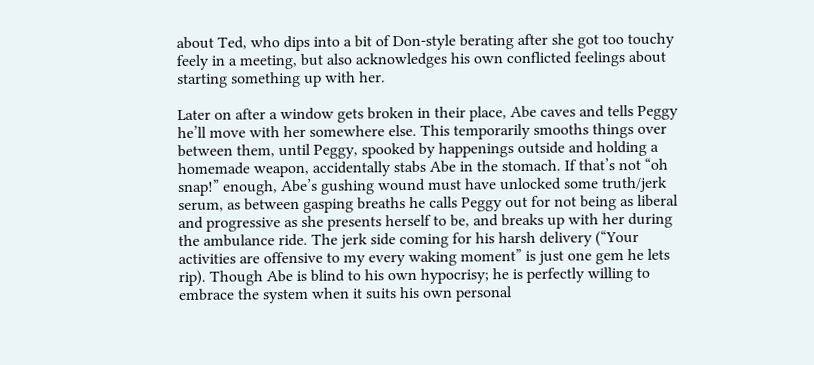about Ted, who dips into a bit of Don-style berating after she got too touchy feely in a meeting, but also acknowledges his own conflicted feelings about starting something up with her.

Later on after a window gets broken in their place, Abe caves and tells Peggy he’ll move with her somewhere else. This temporarily smooths things over between them, until Peggy, spooked by happenings outside and holding a homemade weapon, accidentally stabs Abe in the stomach. If that’s not “oh snap!” enough, Abe’s gushing wound must have unlocked some truth/jerk serum, as between gasping breaths he calls Peggy out for not being as liberal and progressive as she presents herself to be, and breaks up with her during the ambulance ride. The jerk side coming for his harsh delivery (“Your activities are offensive to my every waking moment” is just one gem he lets rip). Though Abe is blind to his own hypocrisy; he is perfectly willing to embrace the system when it suits his own personal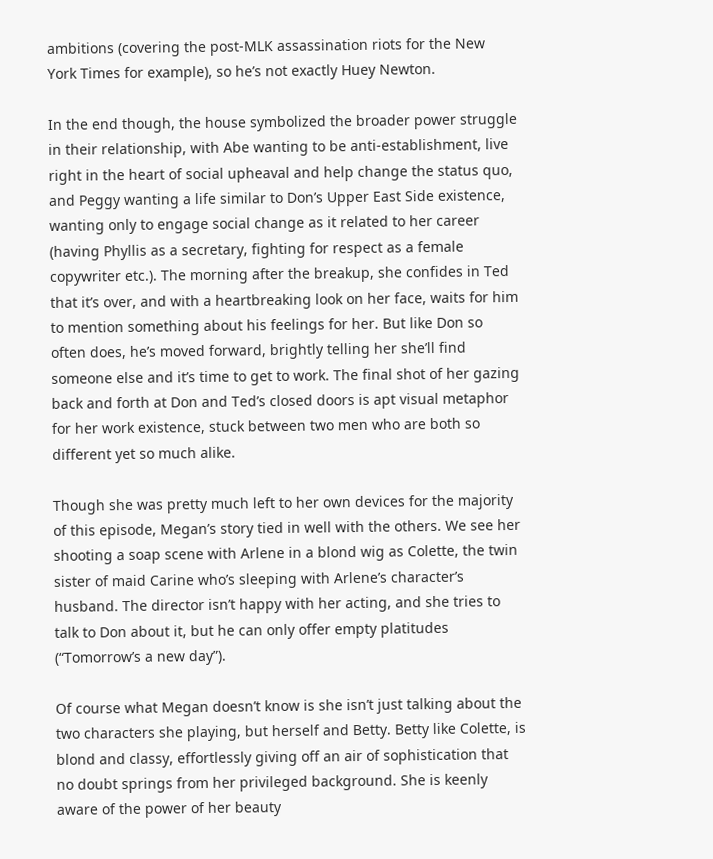ambitions (covering the post-MLK assassination riots for the New York Times for example), so he’s not exactly Huey Newton.

In the end though, the house symbolized the broader power struggle in their relationship, with Abe wanting to be anti-establishment, live right in the heart of social upheaval and help change the status quo, and Peggy wanting a life similar to Don’s Upper East Side existence, wanting only to engage social change as it related to her career (having Phyllis as a secretary, fighting for respect as a female copywriter etc.). The morning after the breakup, she confides in Ted that it’s over, and with a heartbreaking look on her face, waits for him to mention something about his feelings for her. But like Don so often does, he’s moved forward, brightly telling her she’ll find someone else and it’s time to get to work. The final shot of her gazing back and forth at Don and Ted’s closed doors is apt visual metaphor for her work existence, stuck between two men who are both so different yet so much alike.

Though she was pretty much left to her own devices for the majority of this episode, Megan’s story tied in well with the others. We see her shooting a soap scene with Arlene in a blond wig as Colette, the twin sister of maid Carine who’s sleeping with Arlene’s character’s husband. The director isn’t happy with her acting, and she tries to talk to Don about it, but he can only offer empty platitudes (“Tomorrow’s a new day”).

Of course what Megan doesn’t know is she isn’t just talking about the two characters she playing, but herself and Betty. Betty like Colette, is blond and classy, effortlessly giving off an air of sophistication that no doubt springs from her privileged background. She is keenly aware of the power of her beauty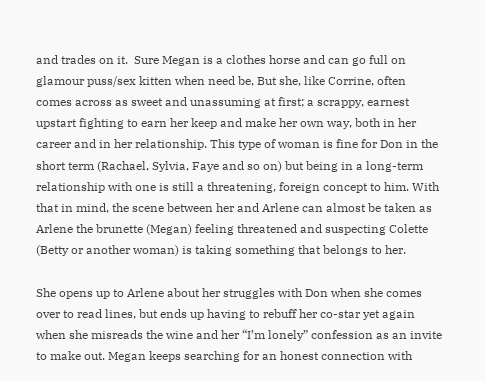and trades on it.  Sure Megan is a clothes horse and can go full on glamour puss/sex kitten when need be, But she, like Corrine, often comes across as sweet and unassuming at first; a scrappy, earnest upstart fighting to earn her keep and make her own way, both in her career and in her relationship. This type of woman is fine for Don in the short term (Rachael, Sylvia, Faye and so on) but being in a long-term relationship with one is still a threatening, foreign concept to him. With that in mind, the scene between her and Arlene can almost be taken as Arlene the brunette (Megan) feeling threatened and suspecting Colette (Betty or another woman) is taking something that belongs to her.

She opens up to Arlene about her struggles with Don when she comes over to read lines, but ends up having to rebuff her co-star yet again when she misreads the wine and her “I’m lonely” confession as an invite to make out. Megan keeps searching for an honest connection with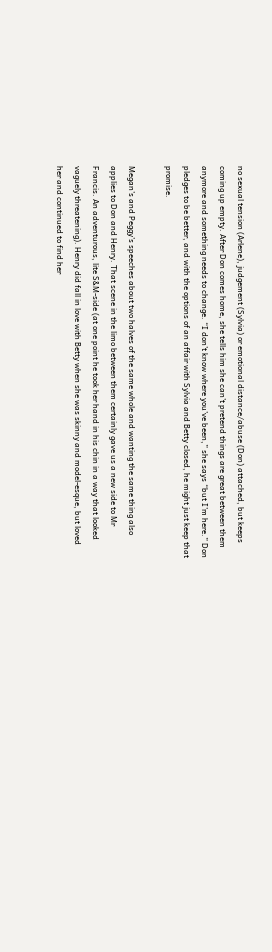no sexual tension (Arlene), judgement (Sylvia) or emotional distance/abuse (Don) attached, but keeps coming up empty. After Don comes home, she tells him she can’t pretend things are great between them anymore and something needs to change. “I don’t know where you’ve been,” she says “but I’m here.” Don pledges to be better, and with the options of an affair with Sylvia and Betty closed, he might just keep that promise.

Megan’s and Peggy’s speeches about two halves of the same whole and wanting the same thing also applies to Don and Henry. That scene in the limo between them certainly gave us a new side to Mr Francis. An adventurous, lite S&M-side (at one point he took her hand in his chin in a way that looked vaguely threatening). Henry did fall in love with Betty when she was skinny and model-esque, but loved her and continued to find her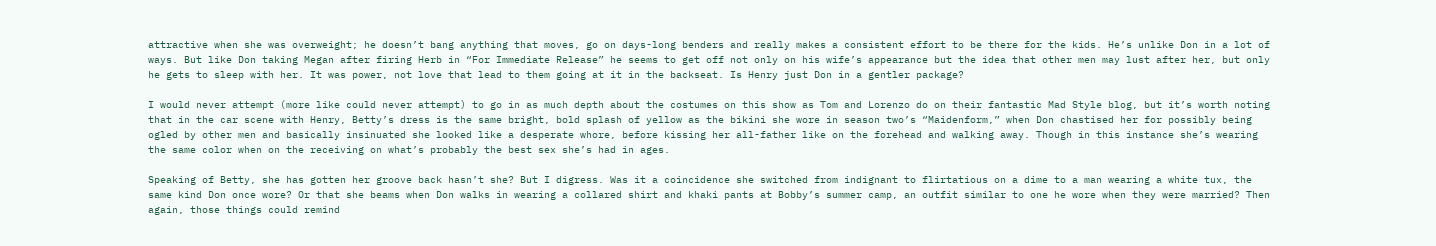attractive when she was overweight; he doesn’t bang anything that moves, go on days-long benders and really makes a consistent effort to be there for the kids. He’s unlike Don in a lot of ways. But like Don taking Megan after firing Herb in “For Immediate Release” he seems to get off not only on his wife’s appearance but the idea that other men may lust after her, but only he gets to sleep with her. It was power, not love that lead to them going at it in the backseat. Is Henry just Don in a gentler package?

I would never attempt (more like could never attempt) to go in as much depth about the costumes on this show as Tom and Lorenzo do on their fantastic Mad Style blog, but it’s worth noting that in the car scene with Henry, Betty’s dress is the same bright, bold splash of yellow as the bikini she wore in season two’s “Maidenform,” when Don chastised her for possibly being ogled by other men and basically insinuated she looked like a desperate whore, before kissing her all-father like on the forehead and walking away. Though in this instance she’s wearing the same color when on the receiving on what’s probably the best sex she’s had in ages.

Speaking of Betty, she has gotten her groove back hasn’t she? But I digress. Was it a coincidence she switched from indignant to flirtatious on a dime to a man wearing a white tux, the same kind Don once wore? Or that she beams when Don walks in wearing a collared shirt and khaki pants at Bobby’s summer camp, an outfit similar to one he wore when they were married? Then again, those things could remind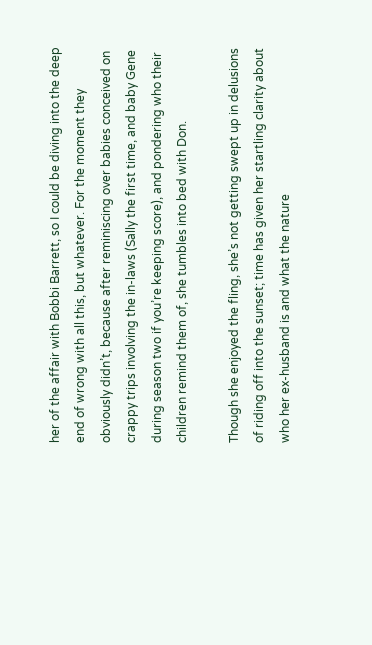her of the affair with Bobbi Barrett, so I could be diving into the deep end of wrong with all this, but whatever. For the moment they obviously didn’t, because after reminiscing over babies conceived on crappy trips involving the in-laws (Sally the first time, and baby Gene during season two if you’re keeping score), and pondering who their children remind them of, she tumbles into bed with Don.

Though she enjoyed the fling, she’s not getting swept up in delusions of riding off into the sunset; time has given her startling clarity about who her ex-husband is and what the nature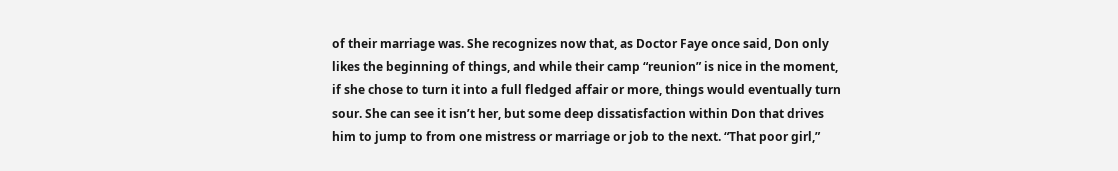of their marriage was. She recognizes now that, as Doctor Faye once said, Don only likes the beginning of things, and while their camp “reunion” is nice in the moment, if she chose to turn it into a full fledged affair or more, things would eventually turn sour. She can see it isn’t her, but some deep dissatisfaction within Don that drives him to jump to from one mistress or marriage or job to the next. “That poor girl,”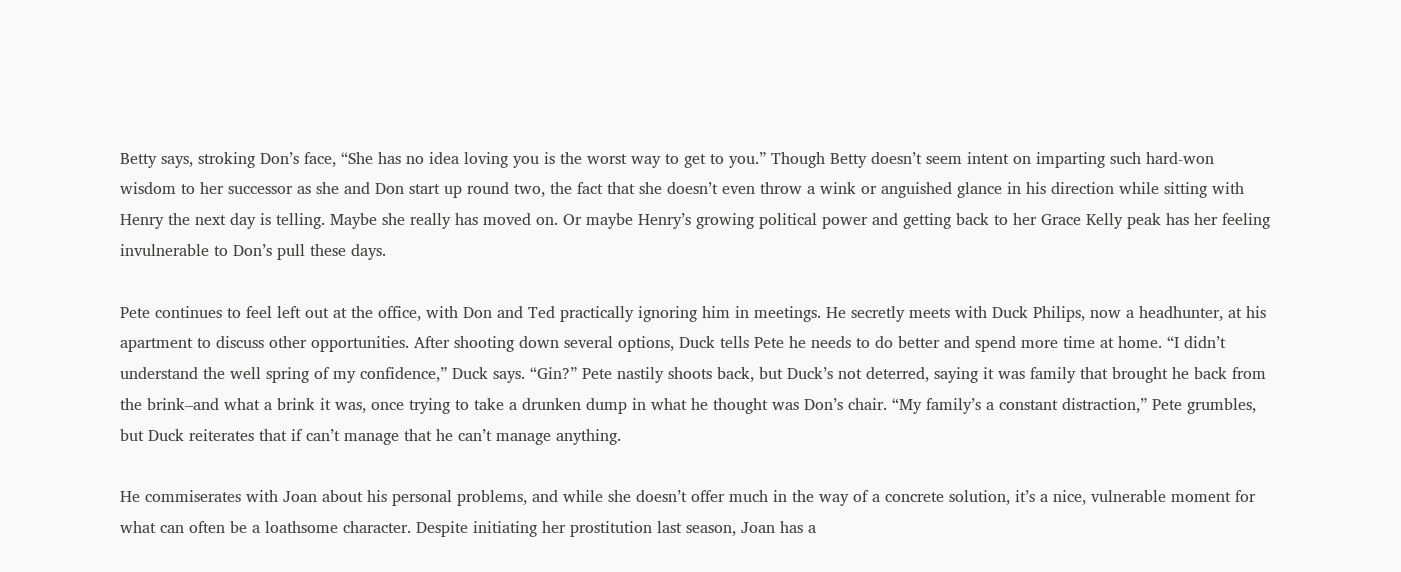Betty says, stroking Don’s face, “She has no idea loving you is the worst way to get to you.” Though Betty doesn’t seem intent on imparting such hard-won wisdom to her successor as she and Don start up round two, the fact that she doesn’t even throw a wink or anguished glance in his direction while sitting with Henry the next day is telling. Maybe she really has moved on. Or maybe Henry’s growing political power and getting back to her Grace Kelly peak has her feeling invulnerable to Don’s pull these days.

Pete continues to feel left out at the office, with Don and Ted practically ignoring him in meetings. He secretly meets with Duck Philips, now a headhunter, at his apartment to discuss other opportunities. After shooting down several options, Duck tells Pete he needs to do better and spend more time at home. “I didn’t understand the well spring of my confidence,” Duck says. “Gin?” Pete nastily shoots back, but Duck’s not deterred, saying it was family that brought he back from the brink–and what a brink it was, once trying to take a drunken dump in what he thought was Don’s chair. “My family’s a constant distraction,” Pete grumbles, but Duck reiterates that if can’t manage that he can’t manage anything.

He commiserates with Joan about his personal problems, and while she doesn’t offer much in the way of a concrete solution, it’s a nice, vulnerable moment for what can often be a loathsome character. Despite initiating her prostitution last season, Joan has a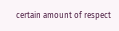certain amount of respect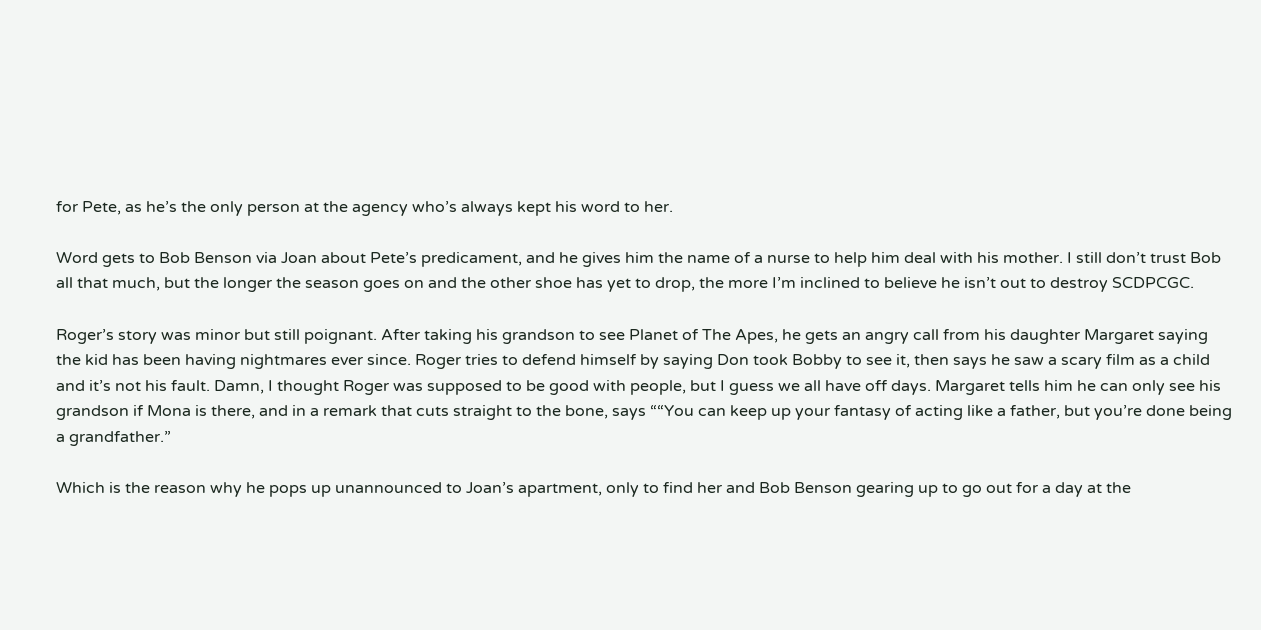for Pete, as he’s the only person at the agency who’s always kept his word to her.

Word gets to Bob Benson via Joan about Pete’s predicament, and he gives him the name of a nurse to help him deal with his mother. I still don’t trust Bob all that much, but the longer the season goes on and the other shoe has yet to drop, the more I’m inclined to believe he isn’t out to destroy SCDPCGC.

Roger’s story was minor but still poignant. After taking his grandson to see Planet of The Apes, he gets an angry call from his daughter Margaret saying the kid has been having nightmares ever since. Roger tries to defend himself by saying Don took Bobby to see it, then says he saw a scary film as a child and it’s not his fault. Damn, I thought Roger was supposed to be good with people, but I guess we all have off days. Margaret tells him he can only see his grandson if Mona is there, and in a remark that cuts straight to the bone, says ““You can keep up your fantasy of acting like a father, but you’re done being a grandfather.”

Which is the reason why he pops up unannounced to Joan’s apartment, only to find her and Bob Benson gearing up to go out for a day at the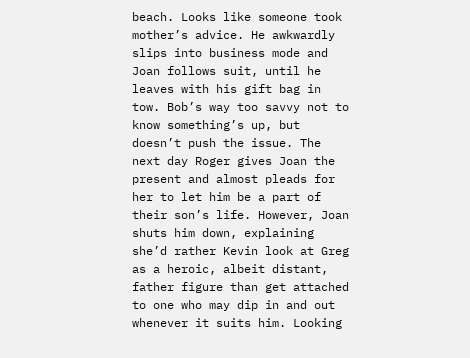beach. Looks like someone took mother’s advice. He awkwardly slips into business mode and Joan follows suit, until he leaves with his gift bag in tow. Bob’s way too savvy not to know something’s up, but doesn’t push the issue. The next day Roger gives Joan the present and almost pleads for her to let him be a part of their son’s life. However, Joan shuts him down, explaining she’d rather Kevin look at Greg as a heroic, albeit distant, father figure than get attached to one who may dip in and out whenever it suits him. Looking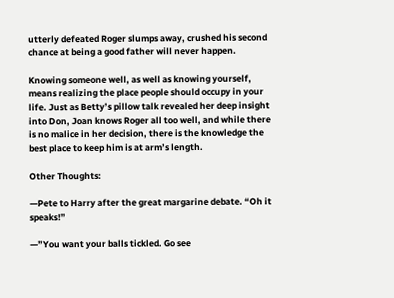utterly defeated Roger slumps away, crushed his second chance at being a good father will never happen.

Knowing someone well, as well as knowing yourself, means realizing the place people should occupy in your life. Just as Betty’s pillow talk revealed her deep insight into Don, Joan knows Roger all too well, and while there is no malice in her decision, there is the knowledge the best place to keep him is at arm’s length.

Other Thoughts:

—Pete to Harry after the great margarine debate. “Oh it speaks!”

—”You want your balls tickled. Go see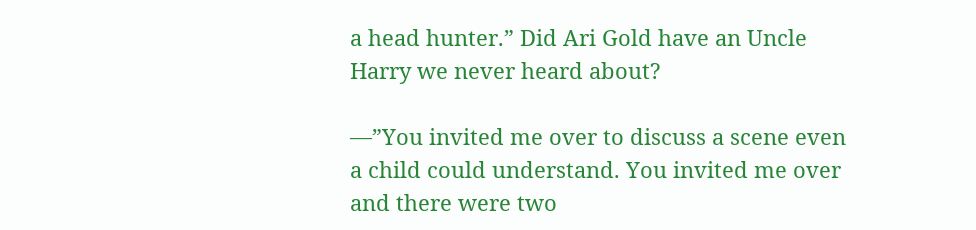a head hunter.” Did Ari Gold have an Uncle Harry we never heard about?

—”You invited me over to discuss a scene even a child could understand. You invited me over and there were two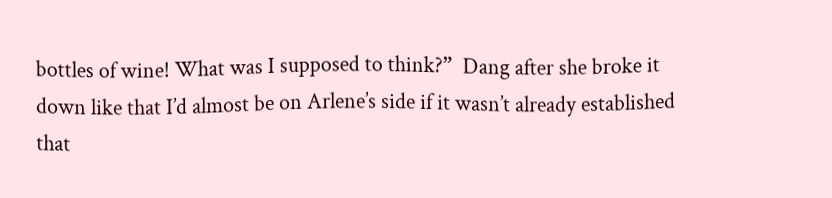bottles of wine! What was I supposed to think?”  Dang after she broke it down like that I’d almost be on Arlene’s side if it wasn’t already established that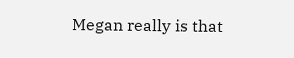Megan really is that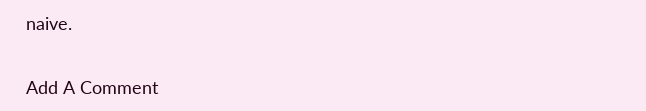naive.


Add A Comment